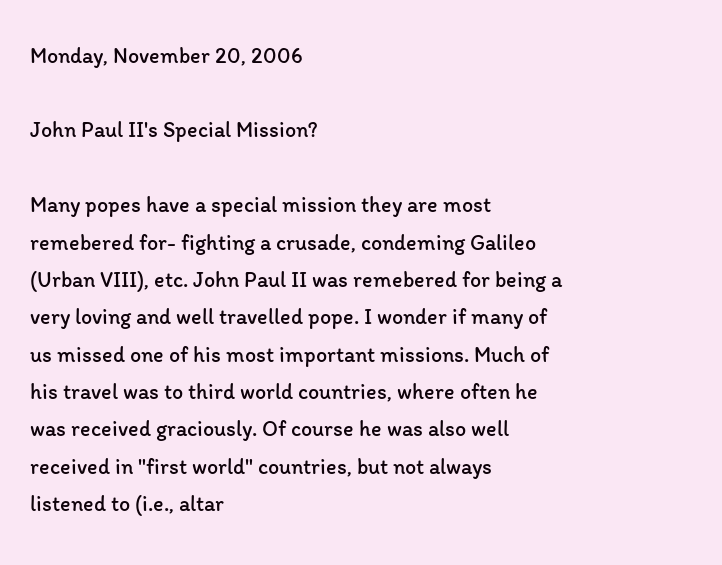Monday, November 20, 2006

John Paul II's Special Mission?

Many popes have a special mission they are most remebered for- fighting a crusade, condeming Galileo (Urban VIII), etc. John Paul II was remebered for being a very loving and well travelled pope. I wonder if many of us missed one of his most important missions. Much of his travel was to third world countries, where often he was received graciously. Of course he was also well received in "first world" countries, but not always listened to (i.e., altar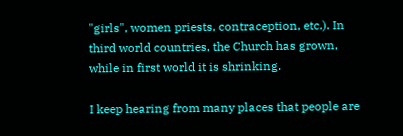"girls", women priests, contraception, etc.). In third world countries, the Church has grown, while in first world it is shrinking.

I keep hearing from many places that people are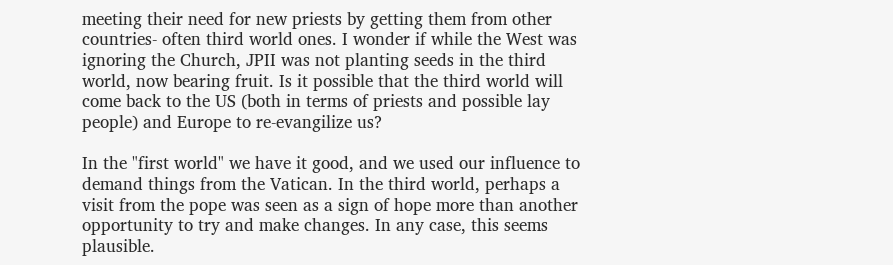meeting their need for new priests by getting them from other countries- often third world ones. I wonder if while the West was ignoring the Church, JPII was not planting seeds in the third world, now bearing fruit. Is it possible that the third world will come back to the US (both in terms of priests and possible lay people) and Europe to re-evangilize us?

In the "first world" we have it good, and we used our influence to demand things from the Vatican. In the third world, perhaps a visit from the pope was seen as a sign of hope more than another opportunity to try and make changes. In any case, this seems plausible.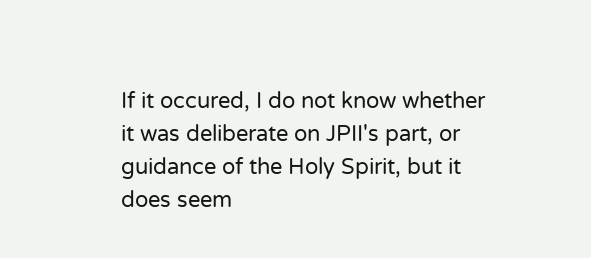If it occured, I do not know whether it was deliberate on JPII's part, or guidance of the Holy Spirit, but it does seem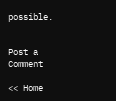possible.


Post a Comment

<< Home